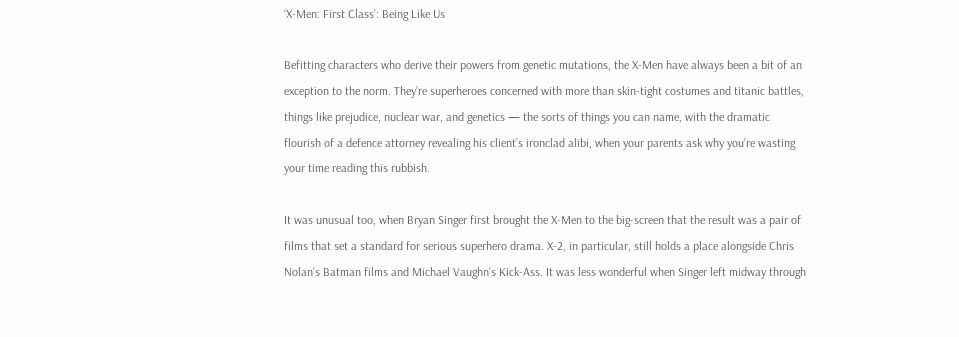‘X-Men: First Class’: Being Like Us

Befitting characters who derive their powers from genetic mutations, the X-Men have always been a bit of an exception to the norm. They’re superheroes concerned with more than skin-tight costumes and titanic battles, things like prejudice, nuclear war, and genetics — the sorts of things you can name, with the dramatic flourish of a defence attorney revealing his client’s ironclad alibi, when your parents ask why you’re wasting your time reading this rubbish.

It was unusual too, when Bryan Singer first brought the X-Men to the big-screen that the result was a pair of films that set a standard for serious superhero drama. X-2, in particular, still holds a place alongside Chris Nolan’s Batman films and Michael Vaughn’s Kick-Ass. It was less wonderful when Singer left midway through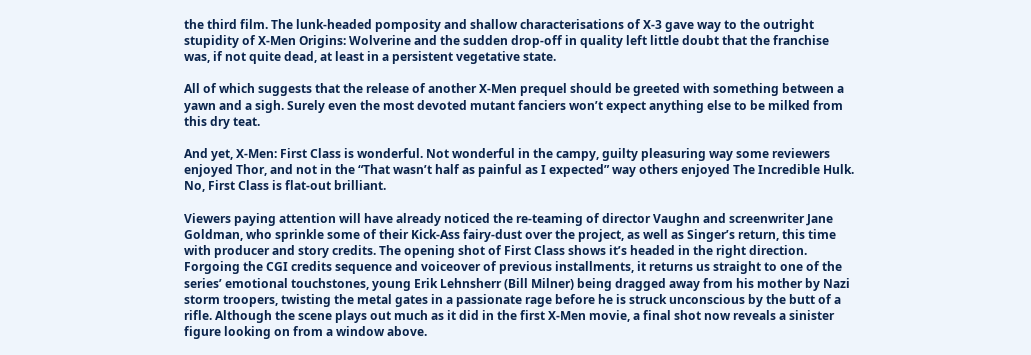the third film. The lunk-headed pomposity and shallow characterisations of X-3 gave way to the outright stupidity of X-Men Origins: Wolverine and the sudden drop-off in quality left little doubt that the franchise was, if not quite dead, at least in a persistent vegetative state.

All of which suggests that the release of another X-Men prequel should be greeted with something between a yawn and a sigh. Surely even the most devoted mutant fanciers won’t expect anything else to be milked from this dry teat.

And yet, X-Men: First Class is wonderful. Not wonderful in the campy, guilty pleasuring way some reviewers enjoyed Thor, and not in the “That wasn’t half as painful as I expected” way others enjoyed The Incredible Hulk. No, First Class is flat-out brilliant.

Viewers paying attention will have already noticed the re-teaming of director Vaughn and screenwriter Jane Goldman, who sprinkle some of their Kick-Ass fairy-dust over the project, as well as Singer’s return, this time with producer and story credits. The opening shot of First Class shows it’s headed in the right direction. Forgoing the CGI credits sequence and voiceover of previous installments, it returns us straight to one of the series’ emotional touchstones, young Erik Lehnsherr (Bill Milner) being dragged away from his mother by Nazi storm troopers, twisting the metal gates in a passionate rage before he is struck unconscious by the butt of a rifle. Although the scene plays out much as it did in the first X-Men movie, a final shot now reveals a sinister figure looking on from a window above.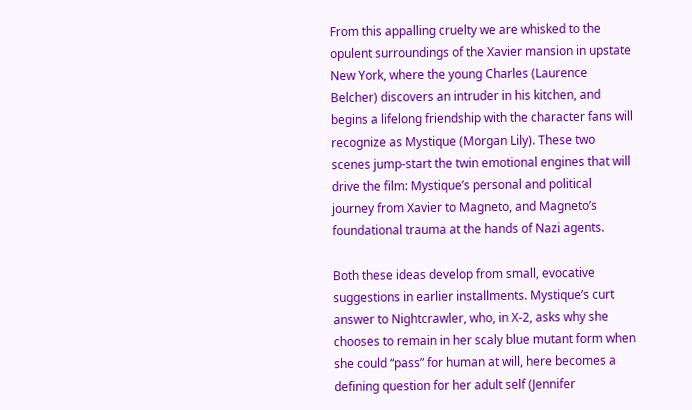From this appalling cruelty we are whisked to the opulent surroundings of the Xavier mansion in upstate New York, where the young Charles (Laurence Belcher) discovers an intruder in his kitchen, and begins a lifelong friendship with the character fans will recognize as Mystique (Morgan Lily). These two scenes jump-start the twin emotional engines that will drive the film: Mystique’s personal and political journey from Xavier to Magneto, and Magneto’s foundational trauma at the hands of Nazi agents.

Both these ideas develop from small, evocative suggestions in earlier installments. Mystique’s curt answer to Nightcrawler, who, in X-2, asks why she chooses to remain in her scaly blue mutant form when she could “pass” for human at will, here becomes a defining question for her adult self (Jennifer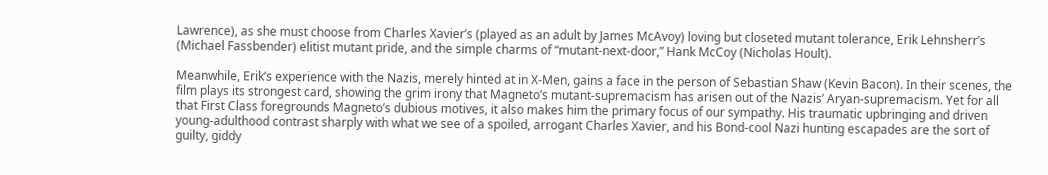Lawrence), as she must choose from Charles Xavier’s (played as an adult by James McAvoy) loving but closeted mutant tolerance, Erik Lehnsherr’s (Michael Fassbender) elitist mutant pride, and the simple charms of “mutant-next-door,” Hank McCoy (Nicholas Hoult).

Meanwhile, Erik’s experience with the Nazis, merely hinted at in X-Men, gains a face in the person of Sebastian Shaw (Kevin Bacon). In their scenes, the film plays its strongest card, showing the grim irony that Magneto’s mutant-supremacism has arisen out of the Nazis’ Aryan-supremacism. Yet for all that First Class foregrounds Magneto’s dubious motives, it also makes him the primary focus of our sympathy. His traumatic upbringing and driven young-adulthood contrast sharply with what we see of a spoiled, arrogant Charles Xavier, and his Bond-cool Nazi hunting escapades are the sort of guilty, giddy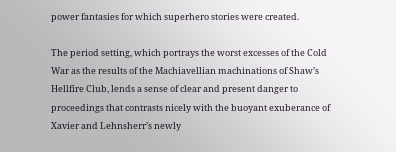power fantasies for which superhero stories were created.

The period setting, which portrays the worst excesses of the Cold War as the results of the Machiavellian machinations of Shaw’s Hellfire Club, lends a sense of clear and present danger to proceedings that contrasts nicely with the buoyant exuberance of Xavier and Lehnsherr’s newly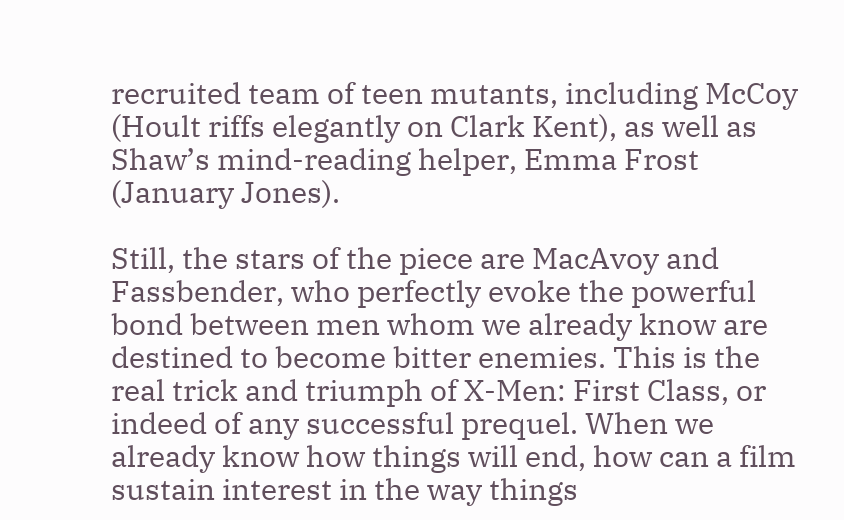recruited team of teen mutants, including McCoy (Hoult riffs elegantly on Clark Kent), as well as Shaw’s mind-reading helper, Emma Frost (January Jones).

Still, the stars of the piece are MacAvoy and Fassbender, who perfectly evoke the powerful bond between men whom we already know are destined to become bitter enemies. This is the real trick and triumph of X-Men: First Class, or indeed of any successful prequel. When we already know how things will end, how can a film sustain interest in the way things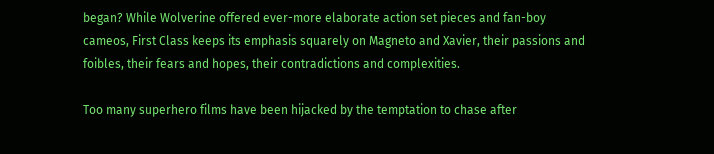began? While Wolverine offered ever-more elaborate action set pieces and fan-boy cameos, First Class keeps its emphasis squarely on Magneto and Xavier, their passions and foibles, their fears and hopes, their contradictions and complexities.

Too many superhero films have been hijacked by the temptation to chase after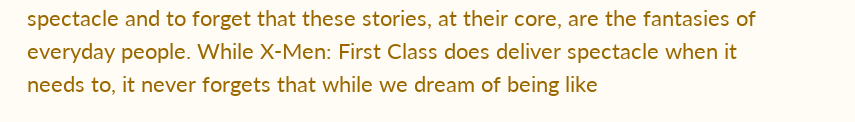spectacle and to forget that these stories, at their core, are the fantasies of everyday people. While X-Men: First Class does deliver spectacle when it needs to, it never forgets that while we dream of being like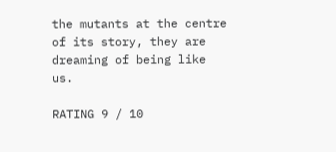the mutants at the centre of its story, they are dreaming of being like us.

RATING 9 / 10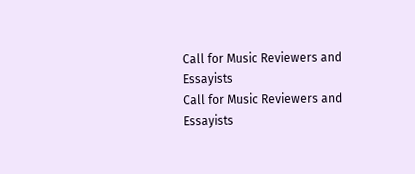Call for Music Reviewers and Essayists
Call for Music Reviewers and Essayists